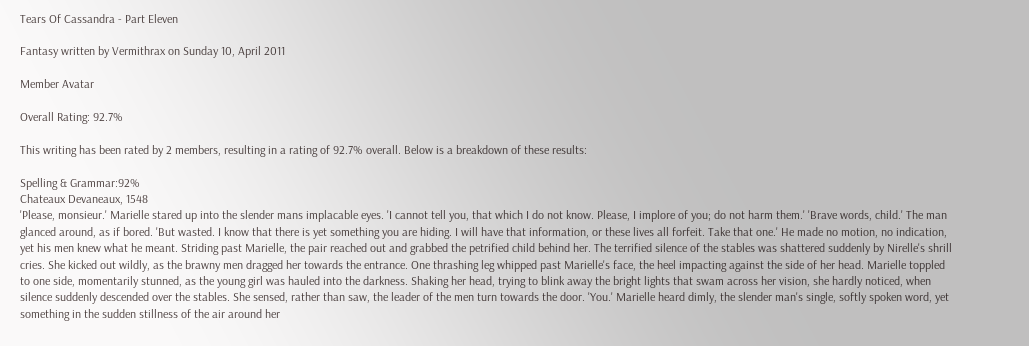Tears Of Cassandra - Part Eleven

Fantasy written by Vermithrax on Sunday 10, April 2011

Member Avatar

Overall Rating: 92.7%

This writing has been rated by 2 members, resulting in a rating of 92.7% overall. Below is a breakdown of these results:

Spelling & Grammar:92%
Chateaux Devaneaux, 1548
'Please, monsieur.' Marielle stared up into the slender mans implacable eyes. 'I cannot tell you, that which I do not know. Please, I implore of you; do not harm them.' 'Brave words, child.' The man glanced around, as if bored. 'But wasted. I know that there is yet something you are hiding. I will have that information, or these lives all forfeit. Take that one.' He made no motion, no indication, yet his men knew what he meant. Striding past Marielle, the pair reached out and grabbed the petrified child behind her. The terrified silence of the stables was shattered suddenly by Nirelle's shrill cries. She kicked out wildly, as the brawny men dragged her towards the entrance. One thrashing leg whipped past Marielle's face, the heel impacting against the side of her head. Marielle toppled to one side, momentarily stunned, as the young girl was hauled into the darkness. Shaking her head, trying to blink away the bright lights that swam across her vision, she hardly noticed, when silence suddenly descended over the stables. She sensed, rather than saw, the leader of the men turn towards the door. 'You.' Marielle heard dimly, the slender man's single, softly spoken word, yet something in the sudden stillness of the air around her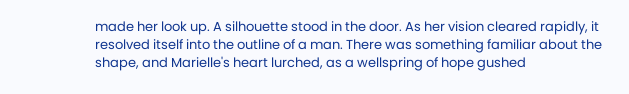made her look up. A silhouette stood in the door. As her vision cleared rapidly, it resolved itself into the outline of a man. There was something familiar about the shape, and Marielle's heart lurched, as a wellspring of hope gushed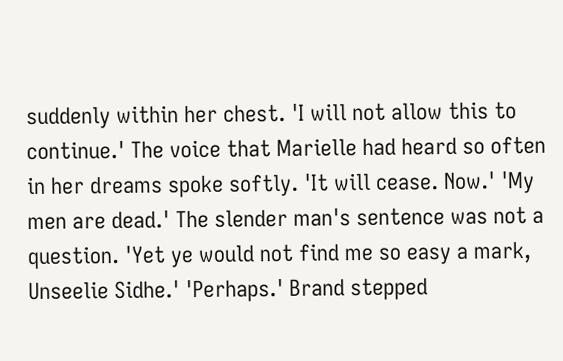suddenly within her chest. 'I will not allow this to continue.' The voice that Marielle had heard so often in her dreams spoke softly. 'It will cease. Now.' 'My men are dead.' The slender man's sentence was not a question. 'Yet ye would not find me so easy a mark, Unseelie Sidhe.' 'Perhaps.' Brand stepped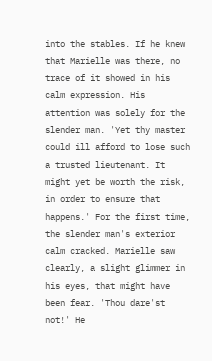into the stables. If he knew that Marielle was there, no trace of it showed in his calm expression. His attention was solely for the slender man. 'Yet thy master could ill afford to lose such a trusted lieutenant. It might yet be worth the risk, in order to ensure that happens.' For the first time, the slender man's exterior calm cracked. Marielle saw clearly, a slight glimmer in his eyes, that might have been fear. 'Thou dare'st not!' He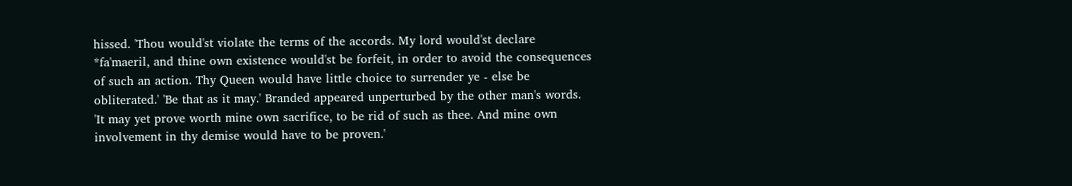hissed. 'Thou would'st violate the terms of the accords. My lord would'st declare *fa'maeril, and thine own existence would'st be forfeit, in order to avoid the consequences of such an action. Thy Queen would have little choice to surrender ye - else be obliterated.' 'Be that as it may.' Branded appeared unperturbed by the other man's words. 'It may yet prove worth mine own sacrifice, to be rid of such as thee. And mine own involvement in thy demise would have to be proven.'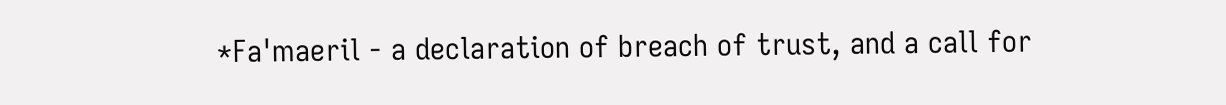*Fa'maeril - a declaration of breach of trust, and a call for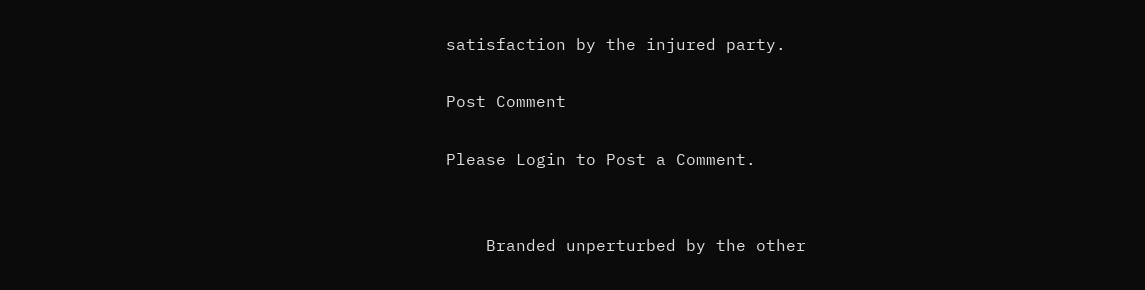satisfaction by the injured party.

Post Comment

Please Login to Post a Comment.


    Branded unperturbed by the other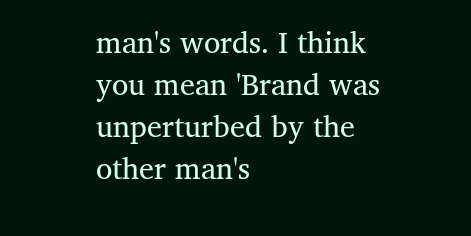man's words. I think you mean 'Brand was unperturbed by the other man's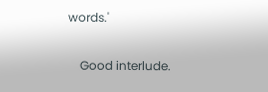words.'

    Good interlude.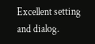Excellent setting and dialog.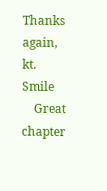Thanks again, kt. Smile
    Great chapter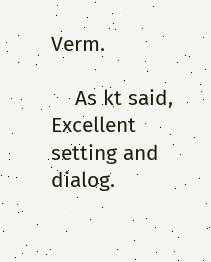Verm.

    As kt said, Excellent setting and dialog.